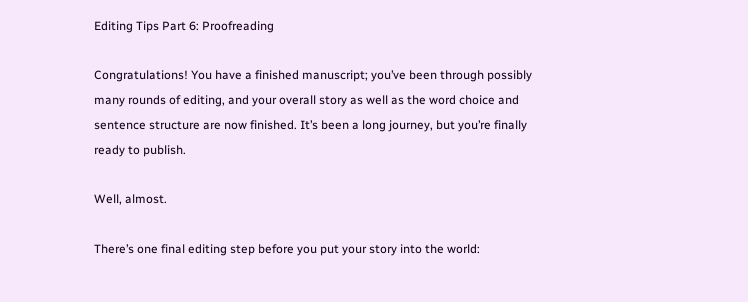Editing Tips Part 6: Proofreading

Congratulations! You have a finished manuscript; you’ve been through possibly many rounds of editing, and your overall story as well as the word choice and sentence structure are now finished. It’s been a long journey, but you’re finally ready to publish.

Well, almost.

There’s one final editing step before you put your story into the world: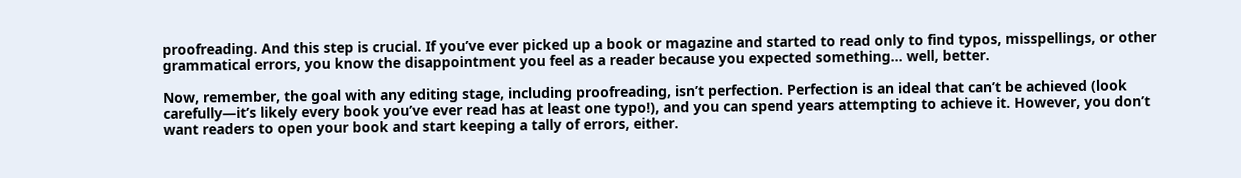proofreading. And this step is crucial. If you’ve ever picked up a book or magazine and started to read only to find typos, misspellings, or other grammatical errors, you know the disappointment you feel as a reader because you expected something… well, better.

Now, remember, the goal with any editing stage, including proofreading, isn’t perfection. Perfection is an ideal that can’t be achieved (look carefully—it’s likely every book you’ve ever read has at least one typo!), and you can spend years attempting to achieve it. However, you don’t want readers to open your book and start keeping a tally of errors, either.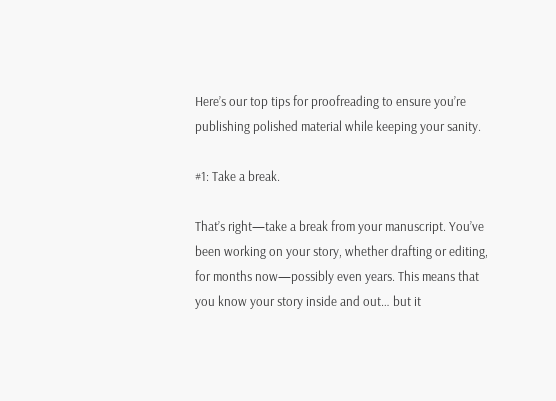Here’s our top tips for proofreading to ensure you’re publishing polished material while keeping your sanity.

#1: Take a break.

That’s right—take a break from your manuscript. You’ve been working on your story, whether drafting or editing, for months now—possibly even years. This means that you know your story inside and out… but it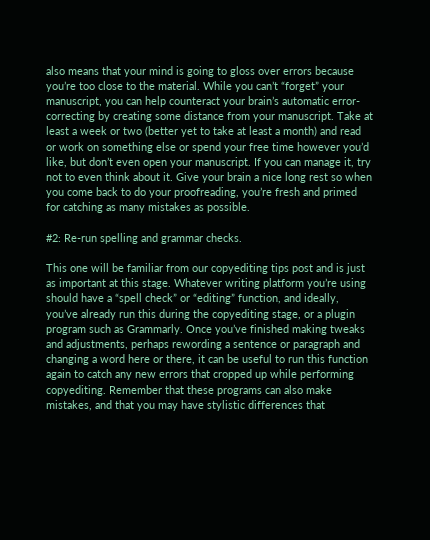also means that your mind is going to gloss over errors because you’re too close to the material. While you can’t “forget” your manuscript, you can help counteract your brain’s automatic error-correcting by creating some distance from your manuscript. Take at least a week or two (better yet to take at least a month) and read or work on something else or spend your free time however you’d like, but don’t even open your manuscript. If you can manage it, try not to even think about it. Give your brain a nice long rest so when you come back to do your proofreading, you’re fresh and primed for catching as many mistakes as possible.

#2: Re-run spelling and grammar checks.

This one will be familiar from our copyediting tips post and is just as important at this stage. Whatever writing platform you’re using should have a “spell check” or “editing” function, and ideally, you’ve already run this during the copyediting stage, or a plugin program such as Grammarly. Once you’ve finished making tweaks and adjustments, perhaps rewording a sentence or paragraph and changing a word here or there, it can be useful to run this function again to catch any new errors that cropped up while performing copyediting. Remember that these programs can also make mistakes, and that you may have stylistic differences that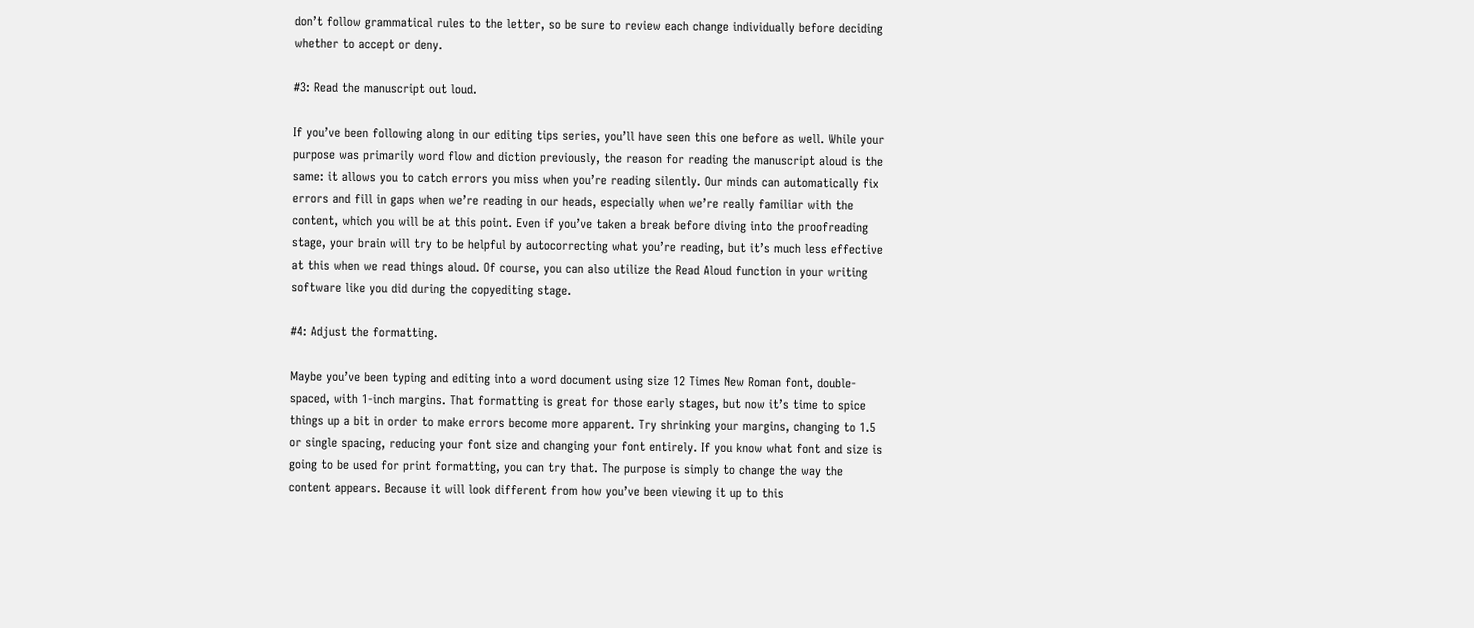don’t follow grammatical rules to the letter, so be sure to review each change individually before deciding whether to accept or deny.

#3: Read the manuscript out loud.

If you’ve been following along in our editing tips series, you’ll have seen this one before as well. While your purpose was primarily word flow and diction previously, the reason for reading the manuscript aloud is the same: it allows you to catch errors you miss when you’re reading silently. Our minds can automatically fix errors and fill in gaps when we’re reading in our heads, especially when we’re really familiar with the content, which you will be at this point. Even if you’ve taken a break before diving into the proofreading stage, your brain will try to be helpful by autocorrecting what you’re reading, but it’s much less effective at this when we read things aloud. Of course, you can also utilize the Read Aloud function in your writing software like you did during the copyediting stage.

#4: Adjust the formatting.

Maybe you’ve been typing and editing into a word document using size 12 Times New Roman font, double-spaced, with 1-inch margins. That formatting is great for those early stages, but now it’s time to spice things up a bit in order to make errors become more apparent. Try shrinking your margins, changing to 1.5 or single spacing, reducing your font size and changing your font entirely. If you know what font and size is going to be used for print formatting, you can try that. The purpose is simply to change the way the content appears. Because it will look different from how you’ve been viewing it up to this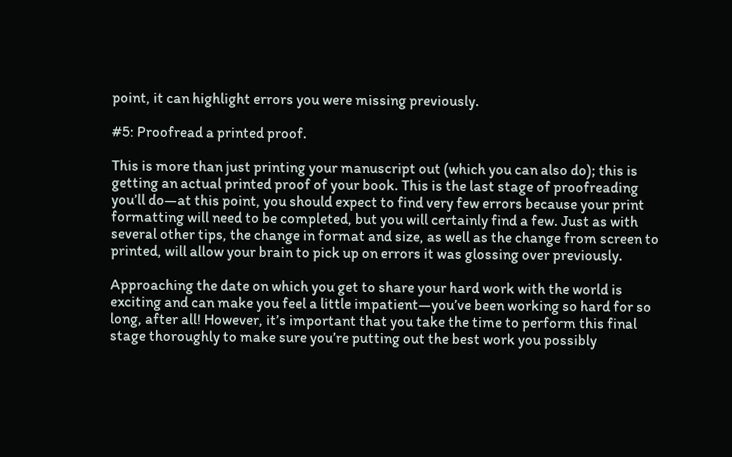point, it can highlight errors you were missing previously.

#5: Proofread a printed proof.

This is more than just printing your manuscript out (which you can also do); this is getting an actual printed proof of your book. This is the last stage of proofreading you’ll do—at this point, you should expect to find very few errors because your print formatting will need to be completed, but you will certainly find a few. Just as with several other tips, the change in format and size, as well as the change from screen to printed, will allow your brain to pick up on errors it was glossing over previously.

Approaching the date on which you get to share your hard work with the world is exciting and can make you feel a little impatient—you’ve been working so hard for so long, after all! However, it’s important that you take the time to perform this final stage thoroughly to make sure you’re putting out the best work you possibly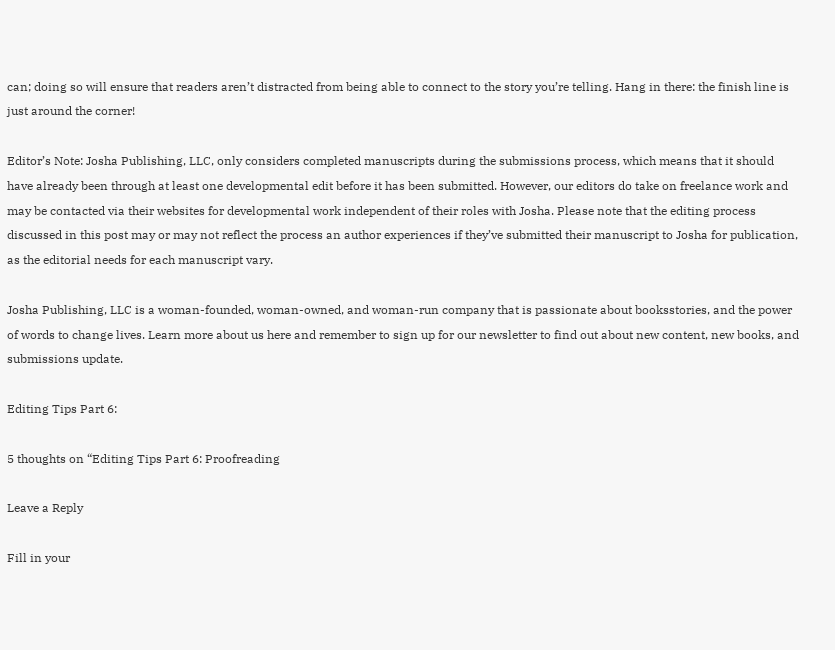can; doing so will ensure that readers aren’t distracted from being able to connect to the story you’re telling. Hang in there: the finish line is just around the corner!

Editor’s Note: Josha Publishing, LLC, only considers completed manuscripts during the submissions process, which means that it should have already been through at least one developmental edit before it has been submitted. However, our editors do take on freelance work and may be contacted via their websites for developmental work independent of their roles with Josha. Please note that the editing process discussed in this post may or may not reflect the process an author experiences if they’ve submitted their manuscript to Josha for publication, as the editorial needs for each manuscript vary.

Josha Publishing, LLC is a woman-founded, woman-owned, and woman-run company that is passionate about booksstories, and the power of words to change lives. Learn more about us here and remember to sign up for our newsletter to find out about new content, new books, and submissions update.

Editing Tips Part 6:

5 thoughts on “Editing Tips Part 6: Proofreading

Leave a Reply

Fill in your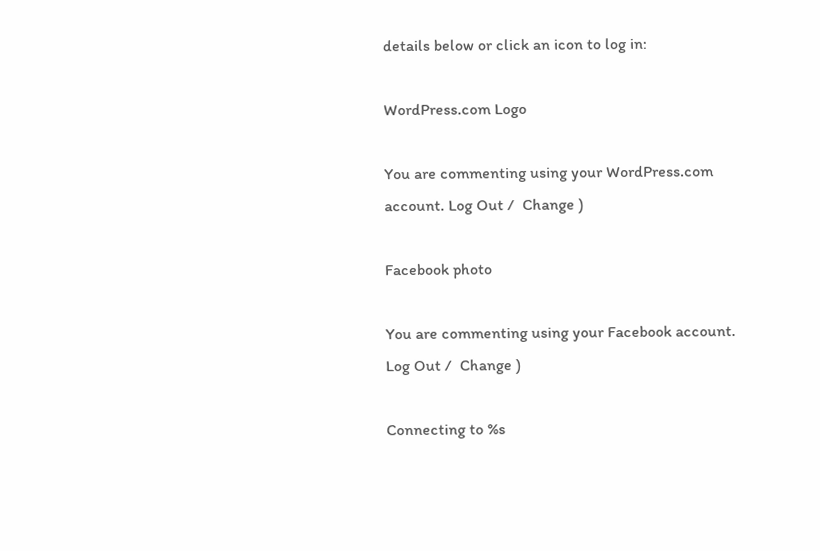details below or click an icon to log in:

WordPress.com Logo

You are commenting using your WordPress.com account. Log Out /  Change )

Facebook photo

You are commenting using your Facebook account. Log Out /  Change )

Connecting to %s